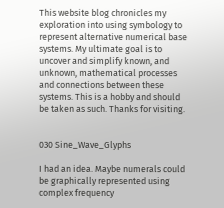This website blog chronicles my exploration into using symbology to represent alternative numerical base systems. My ultimate goal is to uncover and simplify known, and unknown, mathematical processes and connections between these systems. This is a hobby and should be taken as such. Thanks for visiting.


030 Sine_Wave_Glyphs

I had an idea. Maybe numerals could be graphically represented using complex frequency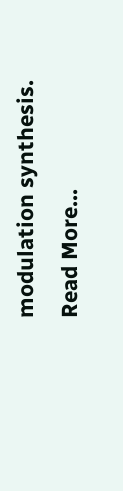modulation synthesis. Read More...